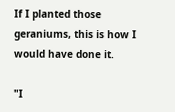If I planted those geraniums, this is how I would have done it.

"I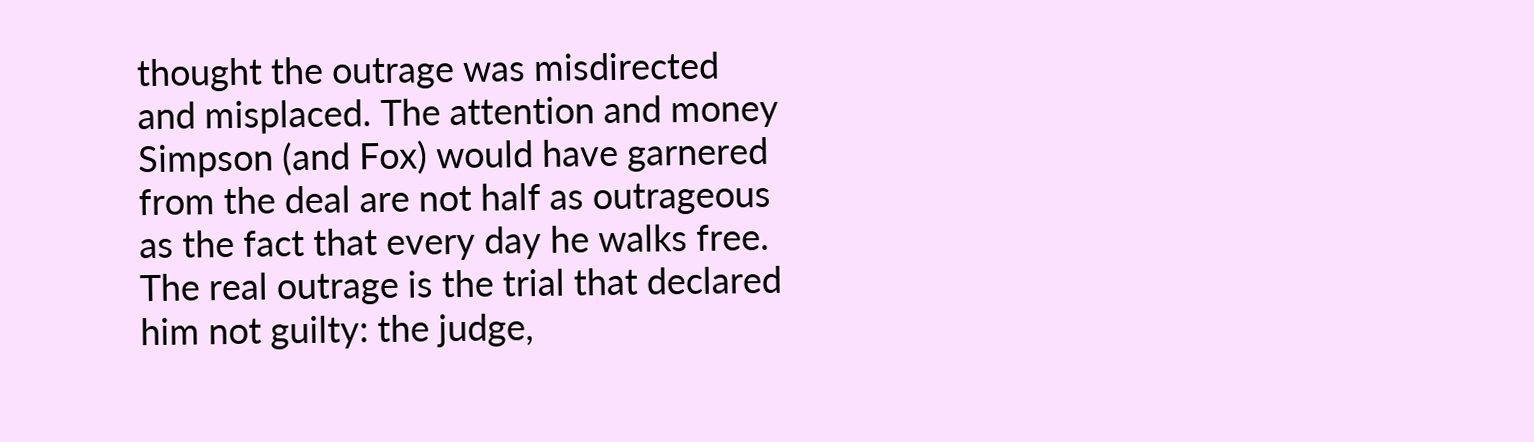thought the outrage was misdirected and misplaced. The attention and money Simpson (and Fox) would have garnered from the deal are not half as outrageous as the fact that every day he walks free. The real outrage is the trial that declared him not guilty: the judge,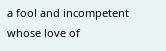a fool and incompetent whose love of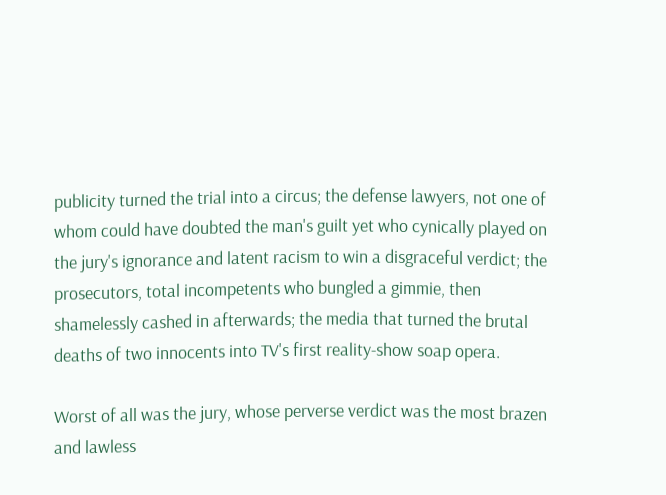publicity turned the trial into a circus; the defense lawyers, not one of whom could have doubted the man's guilt yet who cynically played on the jury's ignorance and latent racism to win a disgraceful verdict; the prosecutors, total incompetents who bungled a gimmie, then shamelessly cashed in afterwards; the media that turned the brutal deaths of two innocents into TV's first reality-show soap opera.

Worst of all was the jury, whose perverse verdict was the most brazen and lawless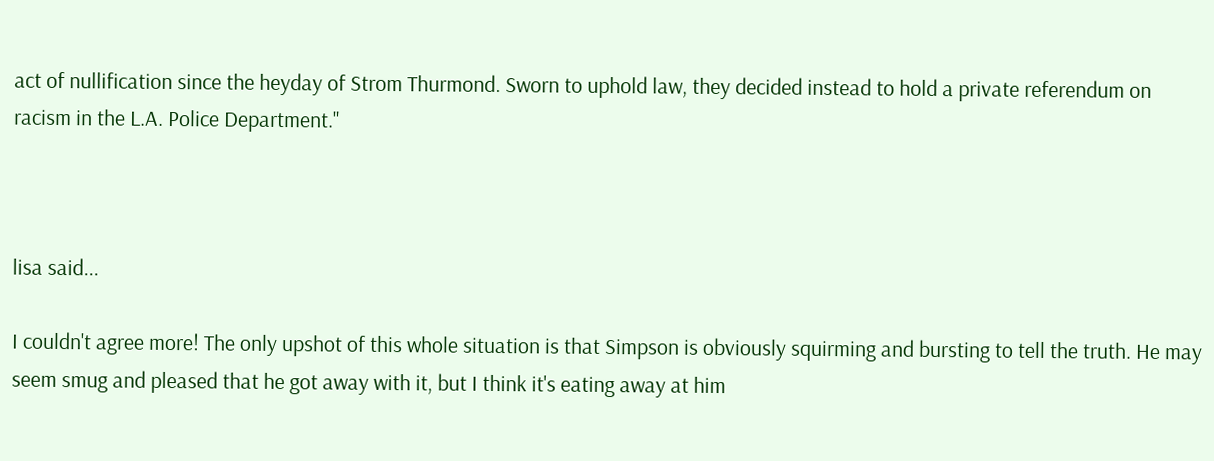act of nullification since the heyday of Strom Thurmond. Sworn to uphold law, they decided instead to hold a private referendum on racism in the L.A. Police Department."



lisa said...

I couldn't agree more! The only upshot of this whole situation is that Simpson is obviously squirming and bursting to tell the truth. He may seem smug and pleased that he got away with it, but I think it's eating away at him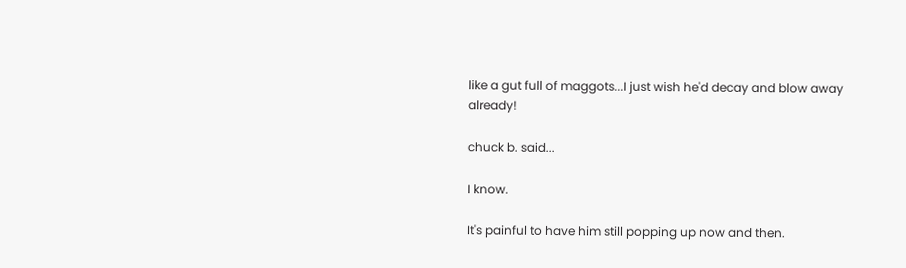like a gut full of maggots...I just wish he'd decay and blow away already!

chuck b. said...

I know.

It's painful to have him still popping up now and then.